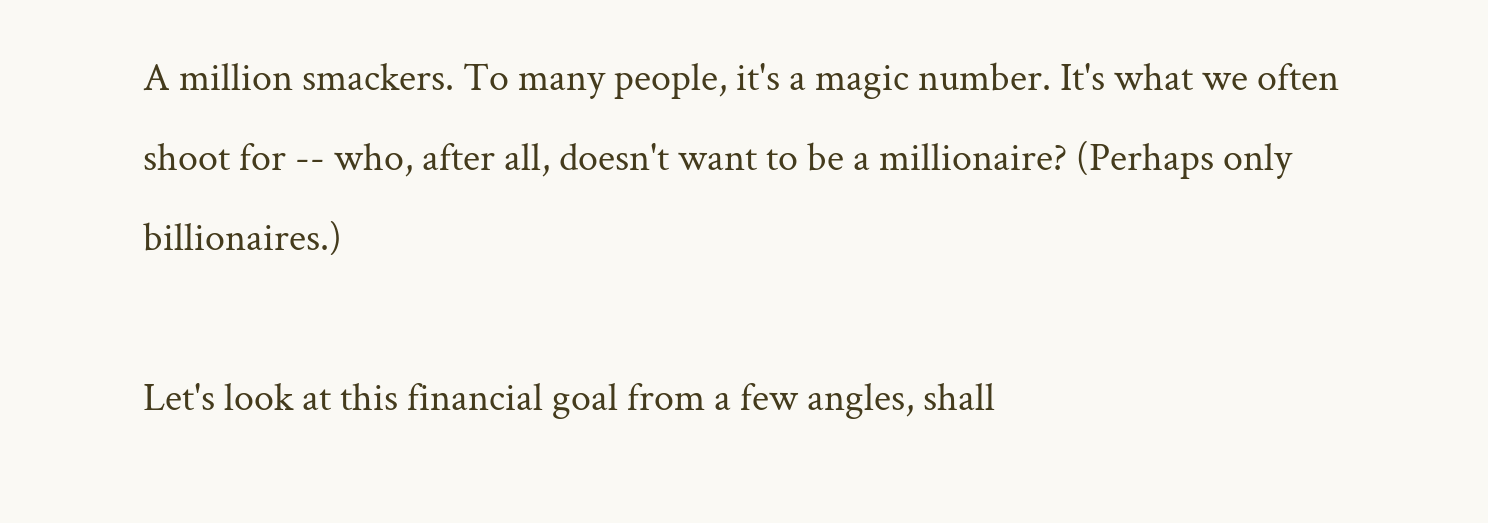A million smackers. To many people, it's a magic number. It's what we often shoot for -- who, after all, doesn't want to be a millionaire? (Perhaps only billionaires.)

Let's look at this financial goal from a few angles, shall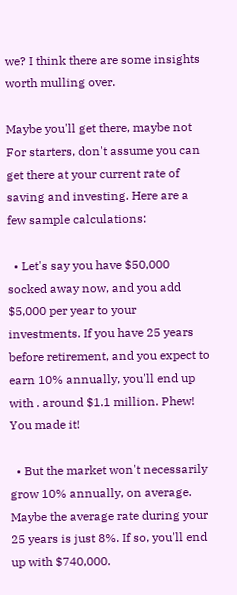we? I think there are some insights worth mulling over.

Maybe you'll get there, maybe not
For starters, don't assume you can get there at your current rate of saving and investing. Here are a few sample calculations:

  • Let's say you have $50,000 socked away now, and you add $5,000 per year to your investments. If you have 25 years before retirement, and you expect to earn 10% annually, you'll end up with . around $1.1 million. Phew! You made it!

  • But the market won't necessarily grow 10% annually, on average. Maybe the average rate during your 25 years is just 8%. If so, you'll end up with $740,000.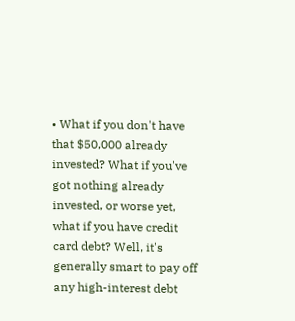• What if you don't have that $50,000 already invested? What if you've got nothing already invested, or worse yet, what if you have credit card debt? Well, it's generally smart to pay off any high-interest debt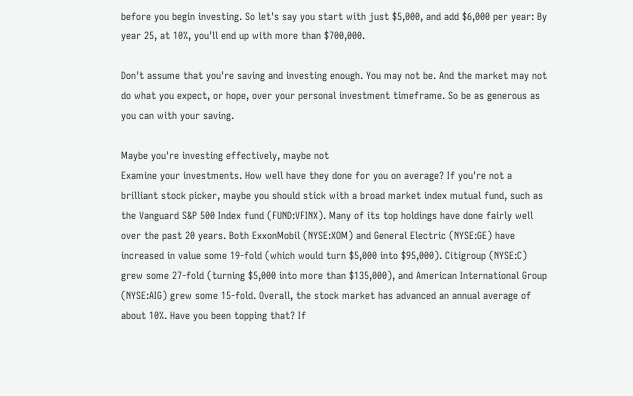before you begin investing. So let's say you start with just $5,000, and add $6,000 per year: By year 25, at 10%, you'll end up with more than $700,000.

Don't assume that you're saving and investing enough. You may not be. And the market may not do what you expect, or hope, over your personal investment timeframe. So be as generous as you can with your saving.

Maybe you're investing effectively, maybe not
Examine your investments. How well have they done for you on average? If you're not a brilliant stock picker, maybe you should stick with a broad market index mutual fund, such as the Vanguard S&P 500 Index fund (FUND:VFINX). Many of its top holdings have done fairly well over the past 20 years. Both ExxonMobil (NYSE:XOM) and General Electric (NYSE:GE) have increased in value some 19-fold (which would turn $5,000 into $95,000). Citigroup (NYSE:C) grew some 27-fold (turning $5,000 into more than $135,000), and American International Group (NYSE:AIG) grew some 15-fold. Overall, the stock market has advanced an annual average of about 10%. Have you been topping that? If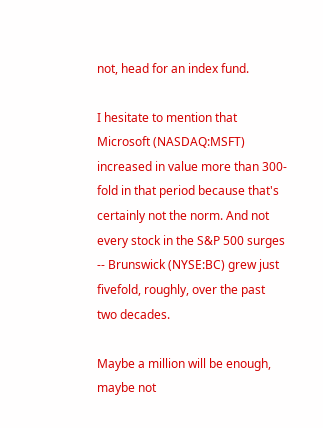not, head for an index fund.

I hesitate to mention that Microsoft (NASDAQ:MSFT) increased in value more than 300-fold in that period because that's certainly not the norm. And not every stock in the S&P 500 surges -- Brunswick (NYSE:BC) grew just fivefold, roughly, over the past two decades.

Maybe a million will be enough, maybe not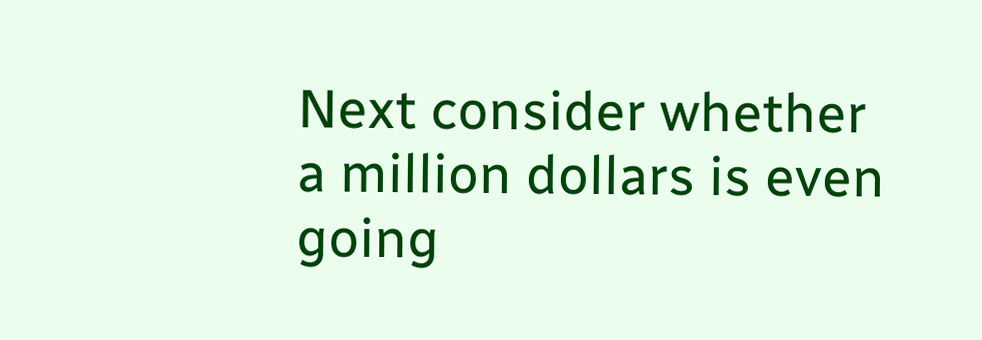Next consider whether a million dollars is even going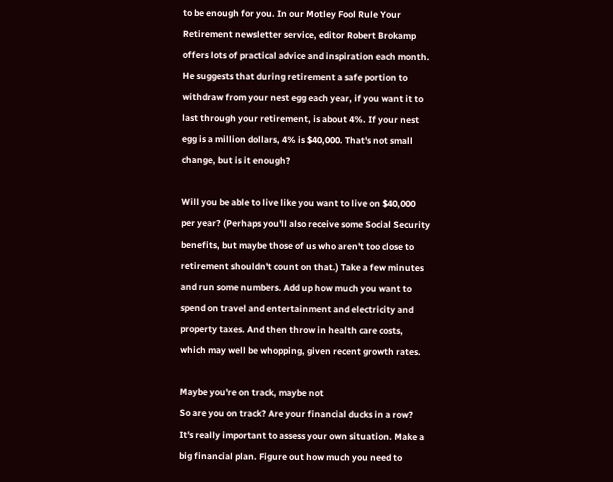to be enough for you. In our Motley Fool Rule Your Retirement newsletter service, editor Robert Brokamp offers lots of practical advice and inspiration each month. He suggests that during retirement a safe portion to withdraw from your nest egg each year, if you want it to last through your retirement, is about 4%. If your nest egg is a million dollars, 4% is $40,000. That's not small change, but is it enough?

Will you be able to live like you want to live on $40,000 per year? (Perhaps you'll also receive some Social Security benefits, but maybe those of us who aren't too close to retirement shouldn't count on that.) Take a few minutes and run some numbers. Add up how much you want to spend on travel and entertainment and electricity and property taxes. And then throw in health care costs, which may well be whopping, given recent growth rates.

Maybe you're on track, maybe not
So are you on track? Are your financial ducks in a row? It's really important to assess your own situation. Make a big financial plan. Figure out how much you need to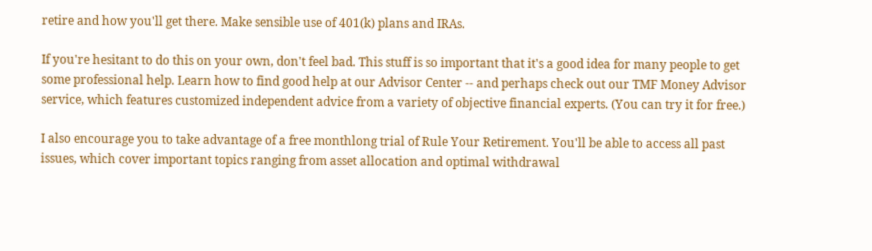retire and how you'll get there. Make sensible use of 401(k) plans and IRAs.

If you're hesitant to do this on your own, don't feel bad. This stuff is so important that it's a good idea for many people to get some professional help. Learn how to find good help at our Advisor Center -- and perhaps check out our TMF Money Advisor service, which features customized independent advice from a variety of objective financial experts. (You can try it for free.)

I also encourage you to take advantage of a free monthlong trial of Rule Your Retirement. You'll be able to access all past issues, which cover important topics ranging from asset allocation and optimal withdrawal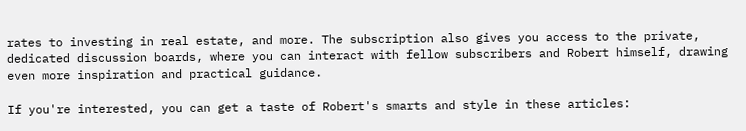rates to investing in real estate, and more. The subscription also gives you access to the private, dedicated discussion boards, where you can interact with fellow subscribers and Robert himself, drawing even more inspiration and practical guidance.

If you're interested, you can get a taste of Robert's smarts and style in these articles: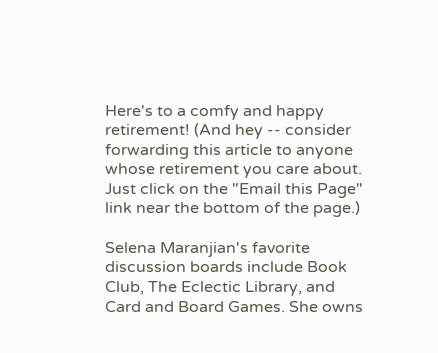Here's to a comfy and happy retirement! (And hey -- consider forwarding this article to anyone whose retirement you care about. Just click on the "Email this Page" link near the bottom of the page.)

Selena Maranjian's favorite discussion boards include Book Club, The Eclectic Library, and Card and Board Games. She owns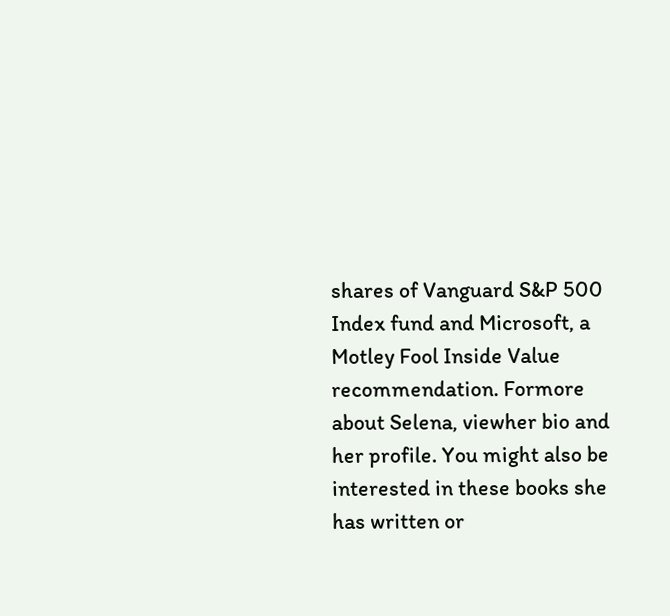shares of Vanguard S&P 500 Index fund and Microsoft, a Motley Fool Inside Value recommendation. Formore about Selena, viewher bio and her profile. You might also be interested in these books she has written or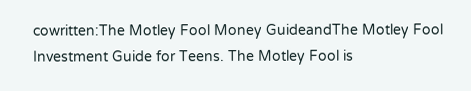cowritten:The Motley Fool Money GuideandThe Motley Fool Investment Guide for Teens. The Motley Fool is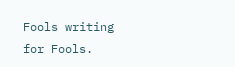Fools writing for Fools.